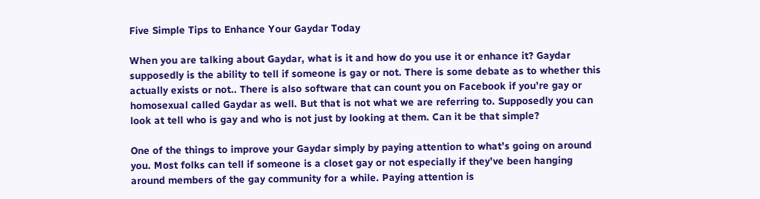Five Simple Tips to Enhance Your Gaydar Today

When you are talking about Gaydar, what is it and how do you use it or enhance it? Gaydar supposedly is the ability to tell if someone is gay or not. There is some debate as to whether this actually exists or not.. There is also software that can count you on Facebook if you’re gay or homosexual called Gaydar as well. But that is not what we are referring to. Supposedly you can look at tell who is gay and who is not just by looking at them. Can it be that simple?

One of the things to improve your Gaydar simply by paying attention to what’s going on around you. Most folks can tell if someone is a closet gay or not especially if they’ve been hanging around members of the gay community for a while. Paying attention is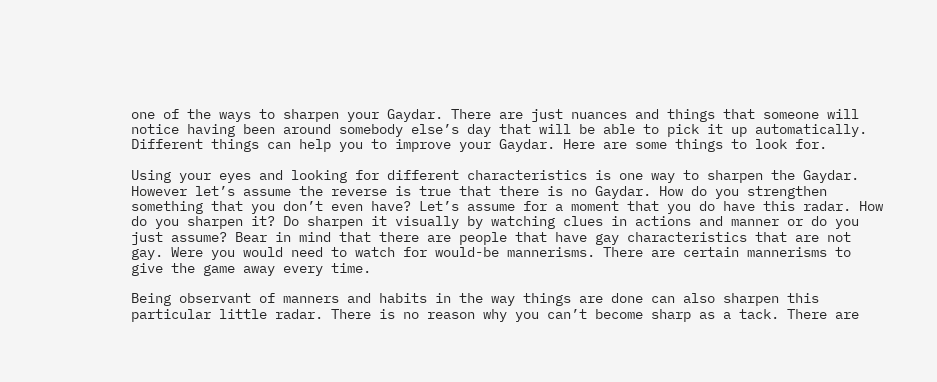one of the ways to sharpen your Gaydar. There are just nuances and things that someone will notice having been around somebody else’s day that will be able to pick it up automatically. Different things can help you to improve your Gaydar. Here are some things to look for.

Using your eyes and looking for different characteristics is one way to sharpen the Gaydar. However let’s assume the reverse is true that there is no Gaydar. How do you strengthen something that you don’t even have? Let’s assume for a moment that you do have this radar. How do you sharpen it? Do sharpen it visually by watching clues in actions and manner or do you just assume? Bear in mind that there are people that have gay characteristics that are not gay. Were you would need to watch for would-be mannerisms. There are certain mannerisms to give the game away every time.

Being observant of manners and habits in the way things are done can also sharpen this particular little radar. There is no reason why you can’t become sharp as a tack. There are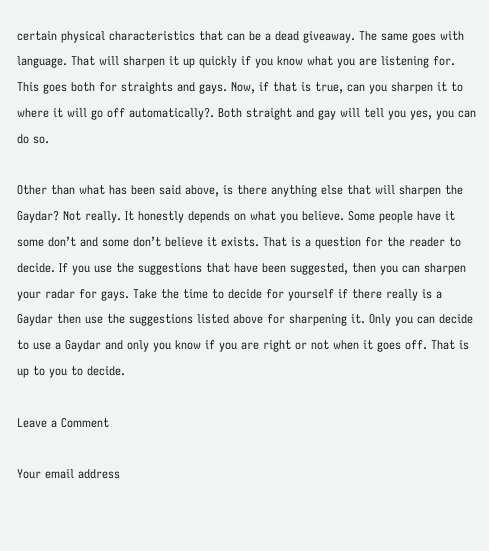certain physical characteristics that can be a dead giveaway. The same goes with language. That will sharpen it up quickly if you know what you are listening for. This goes both for straights and gays. Now, if that is true, can you sharpen it to where it will go off automatically?. Both straight and gay will tell you yes, you can do so.

Other than what has been said above, is there anything else that will sharpen the Gaydar? Not really. It honestly depends on what you believe. Some people have it some don’t and some don’t believe it exists. That is a question for the reader to decide. If you use the suggestions that have been suggested, then you can sharpen your radar for gays. Take the time to decide for yourself if there really is a Gaydar then use the suggestions listed above for sharpening it. Only you can decide to use a Gaydar and only you know if you are right or not when it goes off. That is up to you to decide.

Leave a Comment

Your email address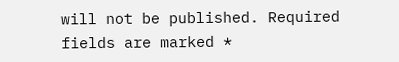will not be published. Required fields are marked *